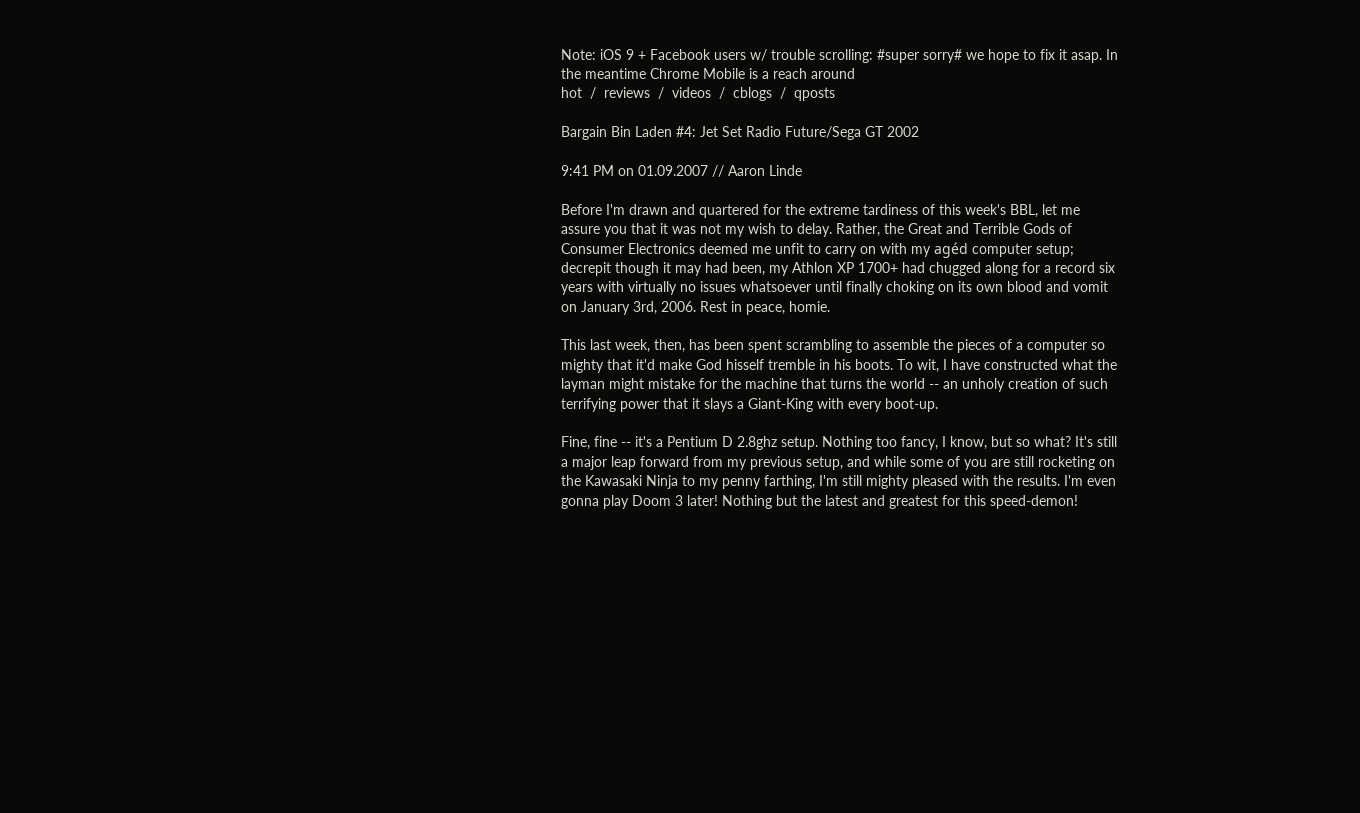Note: iOS 9 + Facebook users w/ trouble scrolling: #super sorry# we hope to fix it asap. In the meantime Chrome Mobile is a reach around
hot  /  reviews  /  videos  /  cblogs  /  qposts

Bargain Bin Laden #4: Jet Set Radio Future/Sega GT 2002

9:41 PM on 01.09.2007 // Aaron Linde

Before I'm drawn and quartered for the extreme tardiness of this week's BBL, let me assure you that it was not my wish to delay. Rather, the Great and Terrible Gods of Consumer Electronics deemed me unfit to carry on with my agéd computer setup; decrepit though it may had been, my Athlon XP 1700+ had chugged along for a record six years with virtually no issues whatsoever until finally choking on its own blood and vomit on January 3rd, 2006. Rest in peace, homie.

This last week, then, has been spent scrambling to assemble the pieces of a computer so mighty that it'd make God hisself tremble in his boots. To wit, I have constructed what the layman might mistake for the machine that turns the world -- an unholy creation of such terrifying power that it slays a Giant-King with every boot-up.

Fine, fine -- it's a Pentium D 2.8ghz setup. Nothing too fancy, I know, but so what? It's still a major leap forward from my previous setup, and while some of you are still rocketing on the Kawasaki Ninja to my penny farthing, I'm still mighty pleased with the results. I'm even gonna play Doom 3 later! Nothing but the latest and greatest for this speed-demon!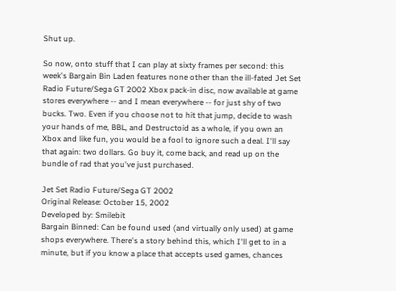Shut up.

So now, onto stuff that I can play at sixty frames per second: this week's Bargain Bin Laden features none other than the ill-fated Jet Set Radio Future/Sega GT 2002 Xbox pack-in disc, now available at game stores everywhere -- and I mean everywhere -- for just shy of two bucks. Two. Even if you choose not to hit that jump, decide to wash your hands of me, BBL, and Destructoid as a whole, if you own an Xbox and like fun, you would be a fool to ignore such a deal. I'll say that again: two dollars. Go buy it, come back, and read up on the bundle of rad that you've just purchased.

Jet Set Radio Future/Sega GT 2002
Original Release: October 15, 2002
Developed by: Smilebit
Bargain Binned: Can be found used (and virtually only used) at game shops everywhere. There's a story behind this, which I'll get to in a minute, but if you know a place that accepts used games, chances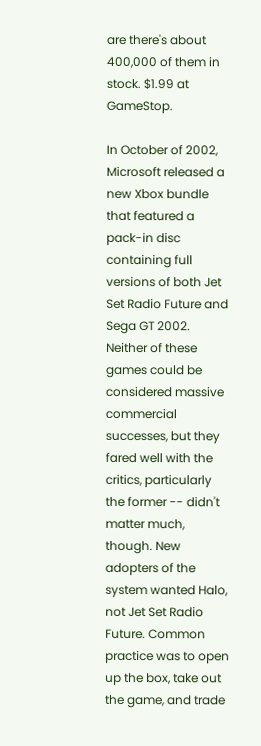are there's about 400,000 of them in stock. $1.99 at GameStop.

In October of 2002, Microsoft released a new Xbox bundle that featured a pack-in disc containing full versions of both Jet Set Radio Future and Sega GT 2002. Neither of these games could be considered massive commercial successes, but they fared well with the critics, particularly the former -- didn't matter much, though. New adopters of the system wanted Halo, not Jet Set Radio Future. Common practice was to open up the box, take out the game, and trade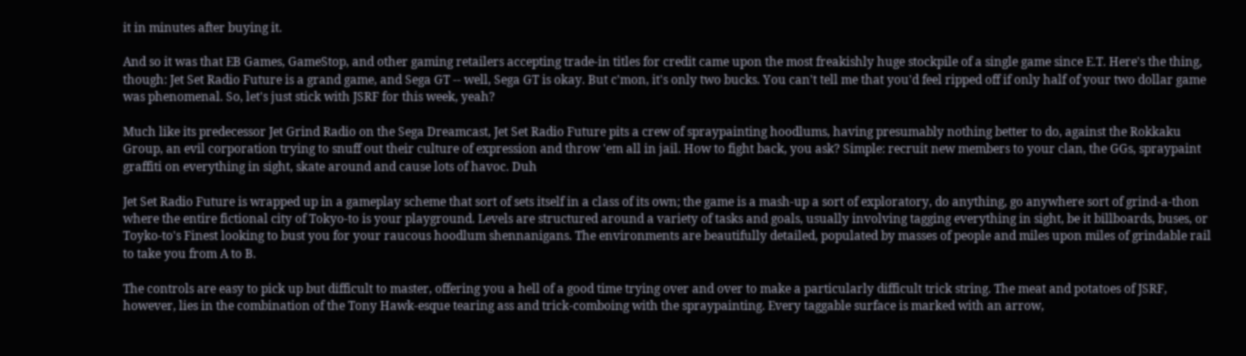it in minutes after buying it.

And so it was that EB Games, GameStop, and other gaming retailers accepting trade-in titles for credit came upon the most freakishly huge stockpile of a single game since E.T. Here's the thing, though: Jet Set Radio Future is a grand game, and Sega GT -- well, Sega GT is okay. But c'mon, it's only two bucks. You can't tell me that you'd feel ripped off if only half of your two dollar game was phenomenal. So, let's just stick with JSRF for this week, yeah?

Much like its predecessor Jet Grind Radio on the Sega Dreamcast, Jet Set Radio Future pits a crew of spraypainting hoodlums, having presumably nothing better to do, against the Rokkaku Group, an evil corporation trying to snuff out their culture of expression and throw 'em all in jail. How to fight back, you ask? Simple: recruit new members to your clan, the GGs, spraypaint graffiti on everything in sight, skate around and cause lots of havoc. Duh

Jet Set Radio Future is wrapped up in a gameplay scheme that sort of sets itself in a class of its own; the game is a mash-up a sort of exploratory, do anything, go anywhere sort of grind-a-thon where the entire fictional city of Tokyo-to is your playground. Levels are structured around a variety of tasks and goals, usually involving tagging everything in sight, be it billboards, buses, or Toyko-to's Finest looking to bust you for your raucous hoodlum shennanigans. The environments are beautifully detailed, populated by masses of people and miles upon miles of grindable rail to take you from A to B.

The controls are easy to pick up but difficult to master, offering you a hell of a good time trying over and over to make a particularly difficult trick string. The meat and potatoes of JSRF, however, lies in the combination of the Tony Hawk-esque tearing ass and trick-comboing with the spraypainting. Every taggable surface is marked with an arrow,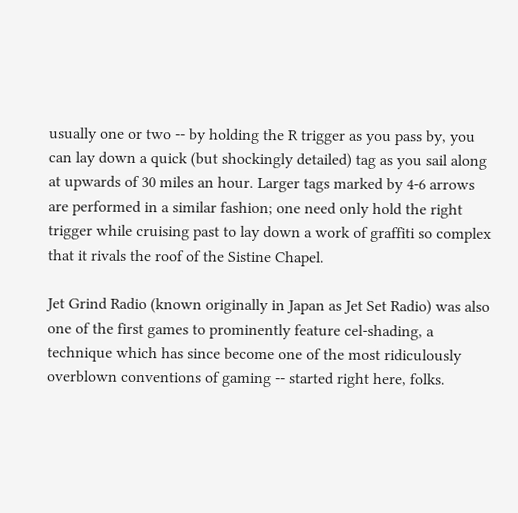usually one or two -- by holding the R trigger as you pass by, you can lay down a quick (but shockingly detailed) tag as you sail along at upwards of 30 miles an hour. Larger tags marked by 4-6 arrows are performed in a similar fashion; one need only hold the right trigger while cruising past to lay down a work of graffiti so complex that it rivals the roof of the Sistine Chapel.

Jet Grind Radio (known originally in Japan as Jet Set Radio) was also one of the first games to prominently feature cel-shading, a technique which has since become one of the most ridiculously overblown conventions of gaming -- started right here, folks.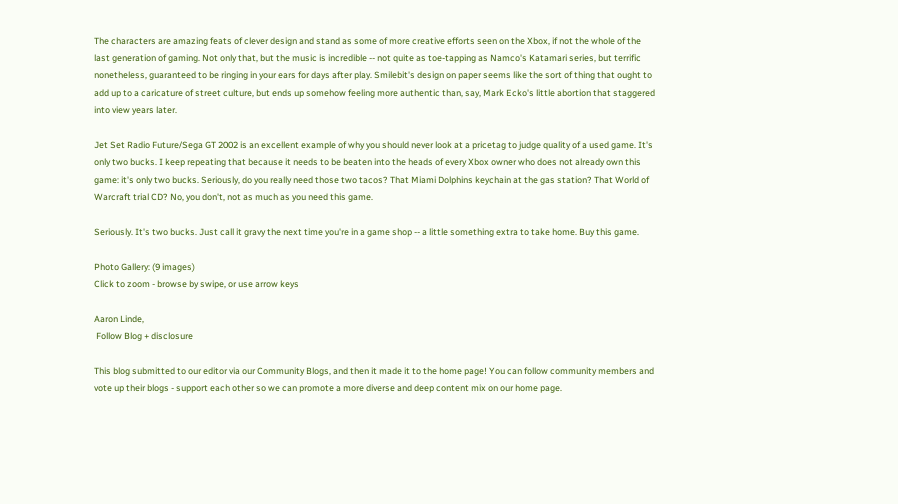The characters are amazing feats of clever design and stand as some of more creative efforts seen on the Xbox, if not the whole of the last generation of gaming. Not only that, but the music is incredible -- not quite as toe-tapping as Namco's Katamari series, but terrific nonetheless, guaranteed to be ringing in your ears for days after play. Smilebit's design on paper seems like the sort of thing that ought to add up to a caricature of street culture, but ends up somehow feeling more authentic than, say, Mark Ecko's little abortion that staggered into view years later.

Jet Set Radio Future/Sega GT 2002 is an excellent example of why you should never look at a pricetag to judge quality of a used game. It's only two bucks. I keep repeating that because it needs to be beaten into the heads of every Xbox owner who does not already own this game: it's only two bucks. Seriously, do you really need those two tacos? That Miami Dolphins keychain at the gas station? That World of Warcraft trial CD? No, you don't, not as much as you need this game.

Seriously. It's two bucks. Just call it gravy the next time you're in a game shop -- a little something extra to take home. Buy this game.

Photo Gallery: (9 images)
Click to zoom - browse by swipe, or use arrow keys

Aaron Linde,
 Follow Blog + disclosure

This blog submitted to our editor via our Community Blogs, and then it made it to the home page! You can follow community members and vote up their blogs - support each other so we can promote a more diverse and deep content mix on our home page.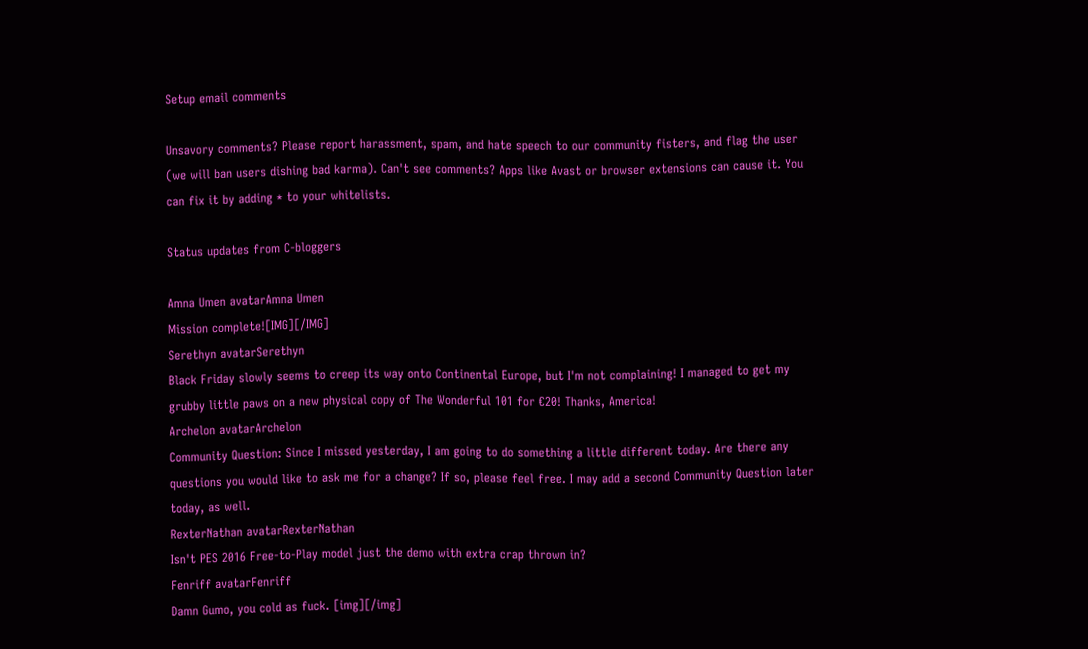Setup email comments

Unsavory comments? Please report harassment, spam, and hate speech to our community fisters, and flag the user (we will ban users dishing bad karma). Can't see comments? Apps like Avast or browser extensions can cause it. You can fix it by adding * to your whitelists.

Status updates from C-bloggers

Amna Umen avatarAmna Umen
Mission complete![IMG][/IMG]
Serethyn avatarSerethyn
Black Friday slowly seems to creep its way onto Continental Europe, but I'm not complaining! I managed to get my grubby little paws on a new physical copy of The Wonderful 101 for €20! Thanks, America!
Archelon avatarArchelon
Community Question: Since I missed yesterday, I am going to do something a little different today. Are there any questions you would like to ask me for a change? If so, please feel free. I may add a second Community Question later today, as well.
RexterNathan avatarRexterNathan
Isn't PES 2016 Free-to-Play model just the demo with extra crap thrown in?
Fenriff avatarFenriff
Damn Gumo, you cold as fuck. [img][/img]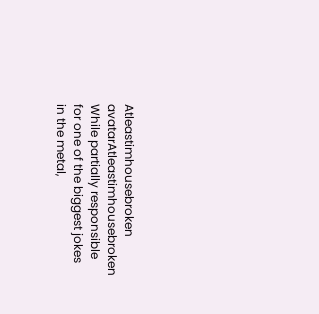Atleastimhousebroken avatarAtleastimhousebroken
While partially responsible for one of the biggest jokes in the metal,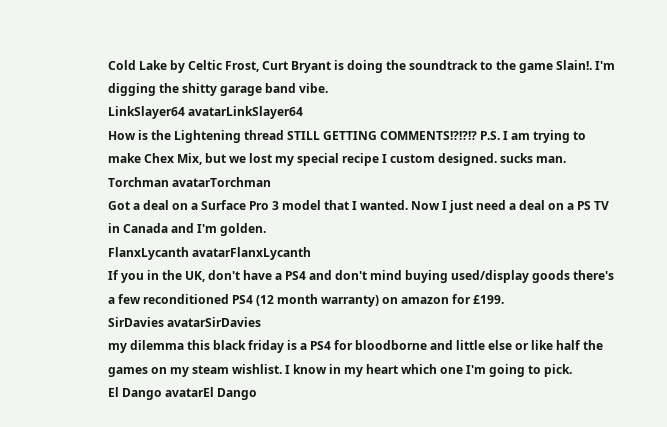Cold Lake by Celtic Frost, Curt Bryant is doing the soundtrack to the game Slain!. I'm digging the shitty garage band vibe.
LinkSlayer64 avatarLinkSlayer64
How is the Lightening thread STILL GETTING COMMENTS!?!?!? P.S. I am trying to make Chex Mix, but we lost my special recipe I custom designed. sucks man.
Torchman avatarTorchman
Got a deal on a Surface Pro 3 model that I wanted. Now I just need a deal on a PS TV in Canada and I'm golden.
FlanxLycanth avatarFlanxLycanth
If you in the UK, don't have a PS4 and don't mind buying used/display goods there's a few reconditioned PS4 (12 month warranty) on amazon for £199.
SirDavies avatarSirDavies
my dilemma this black friday is a PS4 for bloodborne and little else or like half the games on my steam wishlist. I know in my heart which one I'm going to pick.
El Dango avatarEl Dango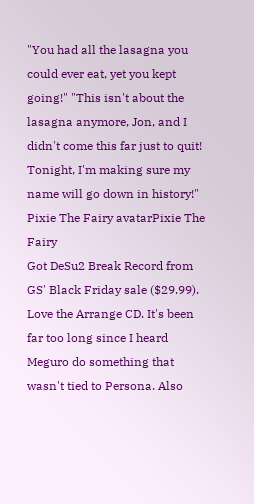"You had all the lasagna you could ever eat, yet you kept going!" "This isn't about the lasagna anymore, Jon, and I didn't come this far just to quit! Tonight, I'm making sure my name will go down in history!"
Pixie The Fairy avatarPixie The Fairy
Got DeSu2 Break Record from GS' Black Friday sale ($29.99). Love the Arrange CD. It's been far too long since I heard Meguro do something that wasn't tied to Persona. Also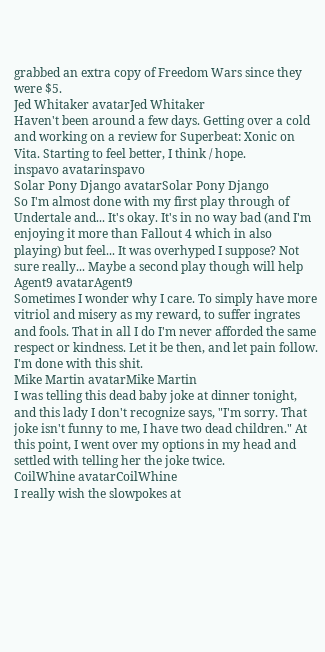grabbed an extra copy of Freedom Wars since they were $5.
Jed Whitaker avatarJed Whitaker
Haven't been around a few days. Getting over a cold and working on a review for Superbeat: Xonic on Vita. Starting to feel better, I think / hope.
inspavo avatarinspavo
Solar Pony Django avatarSolar Pony Django
So I'm almost done with my first play through of Undertale and... It's okay. It's in no way bad (and I'm enjoying it more than Fallout 4 which in also playing) but feel... It was overhyped I suppose? Not sure really... Maybe a second play though will help
Agent9 avatarAgent9
Sometimes I wonder why I care. To simply have more vitriol and misery as my reward, to suffer ingrates and fools. That in all I do I'm never afforded the same respect or kindness. Let it be then, and let pain follow. I'm done with this shit.
Mike Martin avatarMike Martin
I was telling this dead baby joke at dinner tonight, and this lady I don't recognize says, "I'm sorry. That joke isn't funny to me, I have two dead children." At this point, I went over my options in my head and settled with telling her the joke twice.
CoilWhine avatarCoilWhine
I really wish the slowpokes at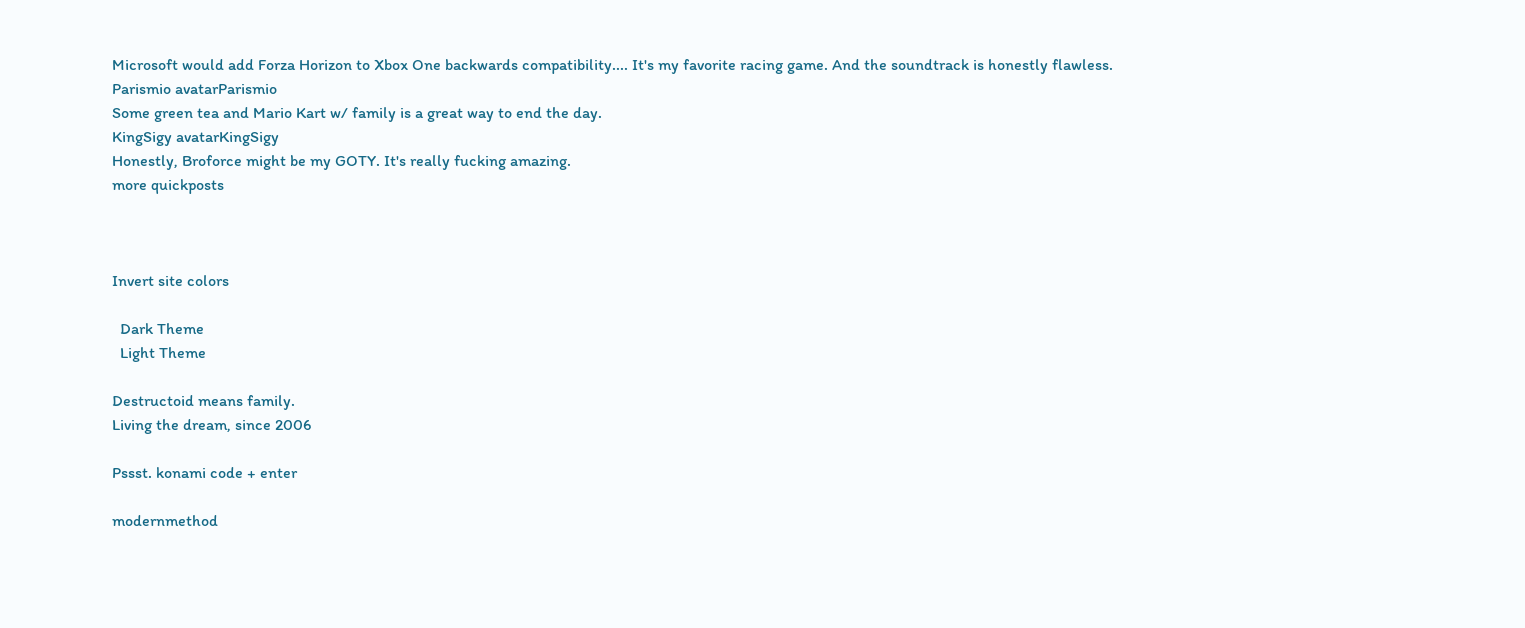Microsoft would add Forza Horizon to Xbox One backwards compatibility.... It's my favorite racing game. And the soundtrack is honestly flawless.
Parismio avatarParismio
Some green tea and Mario Kart w/ family is a great way to end the day.
KingSigy avatarKingSigy
Honestly, Broforce might be my GOTY. It's really fucking amazing.
more quickposts



Invert site colors

  Dark Theme
  Light Theme

Destructoid means family.
Living the dream, since 2006

Pssst. konami code + enter

modernmethod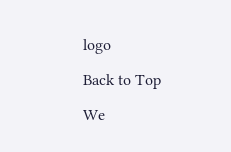logo

Back to Top

We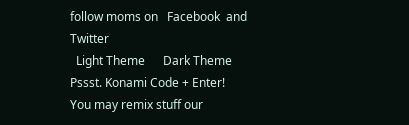follow moms on   Facebook  and   Twitter
  Light Theme      Dark Theme
Pssst. Konami Code + Enter!
You may remix stuff our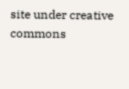site under creative commons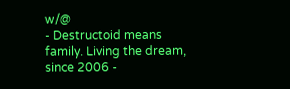w/@
- Destructoid means family. Living the dream, since 2006 -